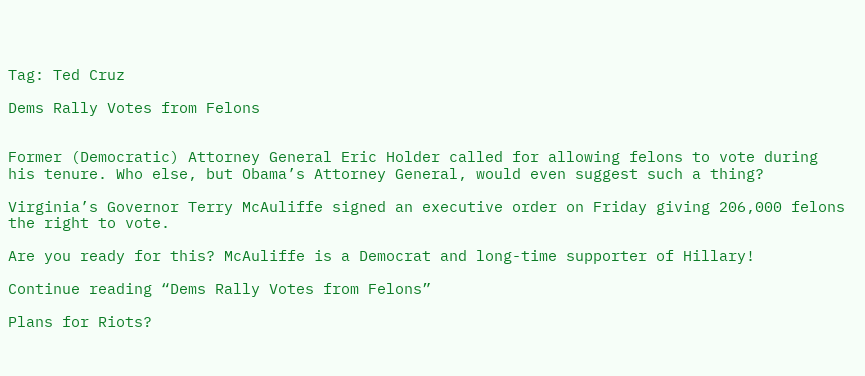Tag: Ted Cruz

Dems Rally Votes from Felons


Former (Democratic) Attorney General Eric Holder called for allowing felons to vote during his tenure. Who else, but Obama’s Attorney General, would even suggest such a thing?

Virginia’s Governor Terry McAuliffe signed an executive order on Friday giving 206,000 felons the right to vote.

Are you ready for this? McAuliffe is a Democrat and long-time supporter of Hillary!

Continue reading “Dems Rally Votes from Felons”

Plans for Riots?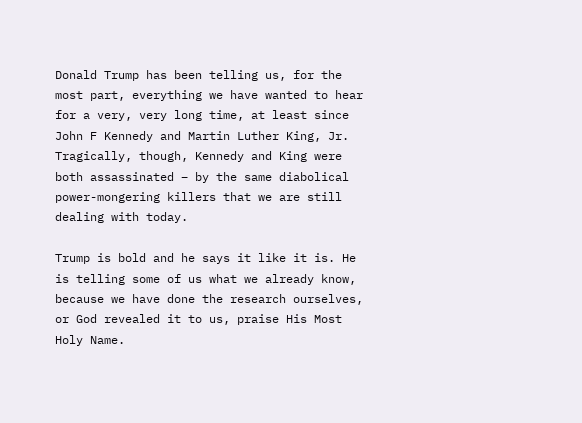Donald Trump has been telling us, for the most part, everything we have wanted to hear for a very, very long time, at least since John F Kennedy and Martin Luther King, Jr. Tragically, though, Kennedy and King were both assassinated – by the same diabolical power-mongering killers that we are still dealing with today.

Trump is bold and he says it like it is. He is telling some of us what we already know, because we have done the research ourselves, or God revealed it to us, praise His Most Holy Name.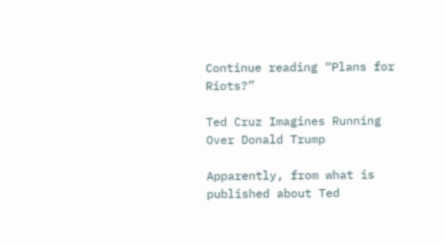Continue reading “Plans for Riots?”

Ted Cruz Imagines Running Over Donald Trump

Apparently, from what is published about Ted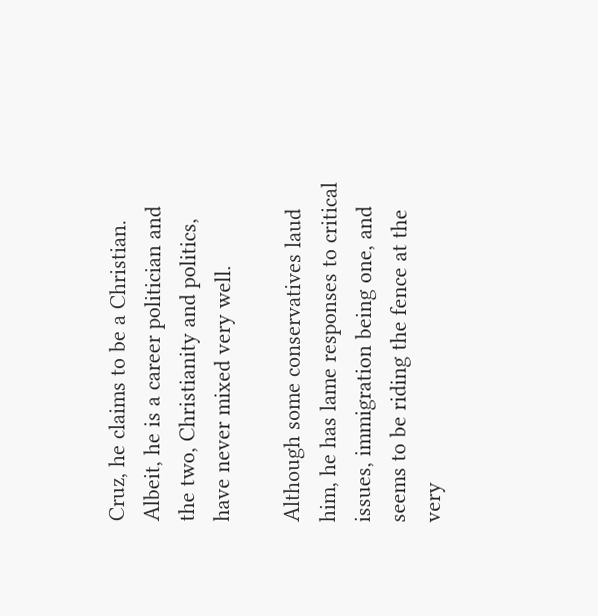Cruz, he claims to be a Christian. Albeit, he is a career politician and the two, Christianity and politics, have never mixed very well.

Although some conservatives laud him, he has lame responses to critical issues, immigration being one, and seems to be riding the fence at the very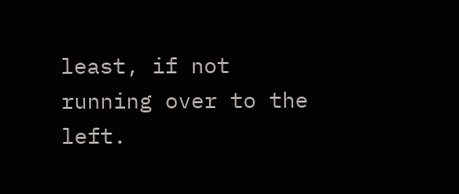least, if not running over to the left.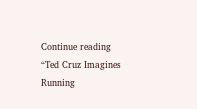Continue reading “Ted Cruz Imagines Running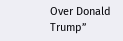Over Donald Trump”